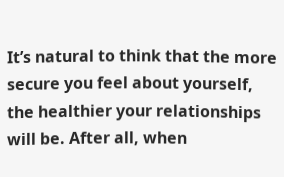It’s natural to think that the more secure you feel about yourself, the healthier your relationships will be. After all, when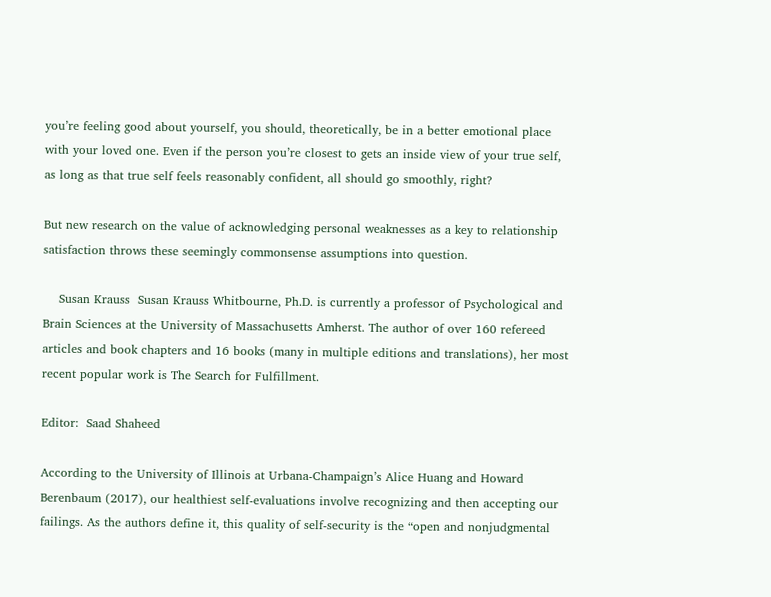you’re feeling good about yourself, you should, theoretically, be in a better emotional place with your loved one. Even if the person you’re closest to gets an inside view of your true self, as long as that true self feels reasonably confident, all should go smoothly, right?

But new research on the value of acknowledging personal weaknesses as a key to relationship satisfaction throws these seemingly commonsense assumptions into question.

    Susan Krauss  Susan Krauss Whitbourne, Ph.D. is currently a professor of Psychological and Brain Sciences at the University of Massachusetts Amherst. The author of over 160 refereed articles and book chapters and 16 books (many in multiple editions and translations), her most recent popular work is The Search for Fulfillment.

Editor:  Saad Shaheed

According to the University of Illinois at Urbana-Champaign’s Alice Huang and Howard Berenbaum (2017), our healthiest self-evaluations involve recognizing and then accepting our failings. As the authors define it, this quality of self-security is the “open and nonjudgmental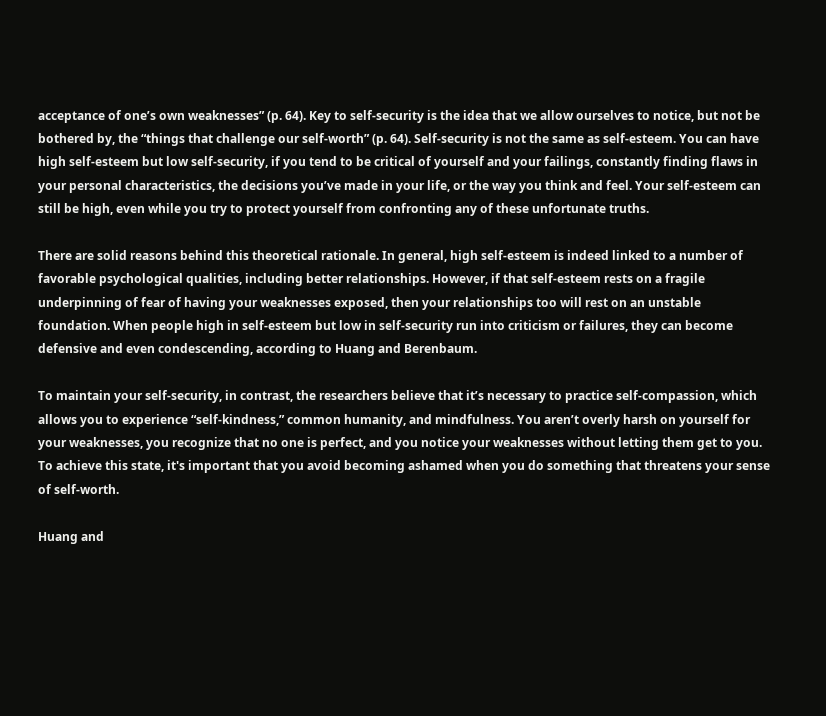acceptance of one’s own weaknesses” (p. 64). Key to self-security is the idea that we allow ourselves to notice, but not be bothered by, the “things that challenge our self-worth” (p. 64). Self-security is not the same as self-esteem. You can have high self-esteem but low self-security, if you tend to be critical of yourself and your failings, constantly finding flaws in your personal characteristics, the decisions you’ve made in your life, or the way you think and feel. Your self-esteem can still be high, even while you try to protect yourself from confronting any of these unfortunate truths.

There are solid reasons behind this theoretical rationale. In general, high self-esteem is indeed linked to a number of favorable psychological qualities, including better relationships. However, if that self-esteem rests on a fragile underpinning of fear of having your weaknesses exposed, then your relationships too will rest on an unstable foundation. When people high in self-esteem but low in self-security run into criticism or failures, they can become defensive and even condescending, according to Huang and Berenbaum.

To maintain your self-security, in contrast, the researchers believe that it’s necessary to practice self-compassion, which allows you to experience “self-kindness,” common humanity, and mindfulness. You aren’t overly harsh on yourself for your weaknesses, you recognize that no one is perfect, and you notice your weaknesses without letting them get to you. To achieve this state, it's important that you avoid becoming ashamed when you do something that threatens your sense of self-worth.

Huang and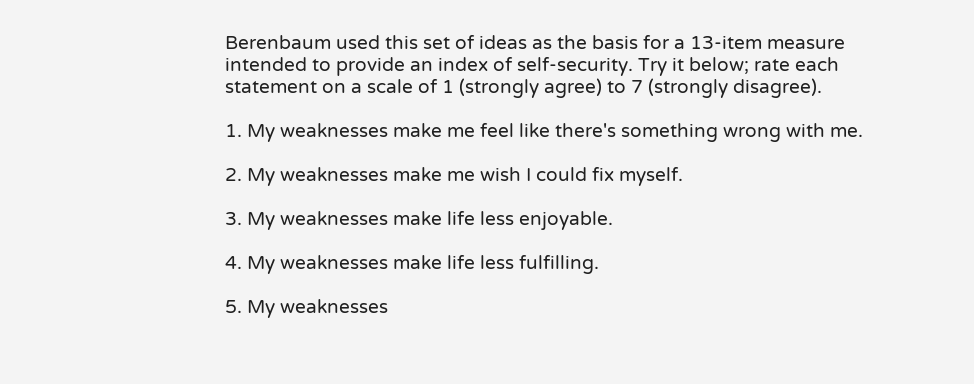Berenbaum used this set of ideas as the basis for a 13-item measure intended to provide an index of self-security. Try it below; rate each statement on a scale of 1 (strongly agree) to 7 (strongly disagree).

1. My weaknesses make me feel like there's something wrong with me.

2. My weaknesses make me wish I could fix myself.

3. My weaknesses make life less enjoyable.

4. My weaknesses make life less fulfilling.

5. My weaknesses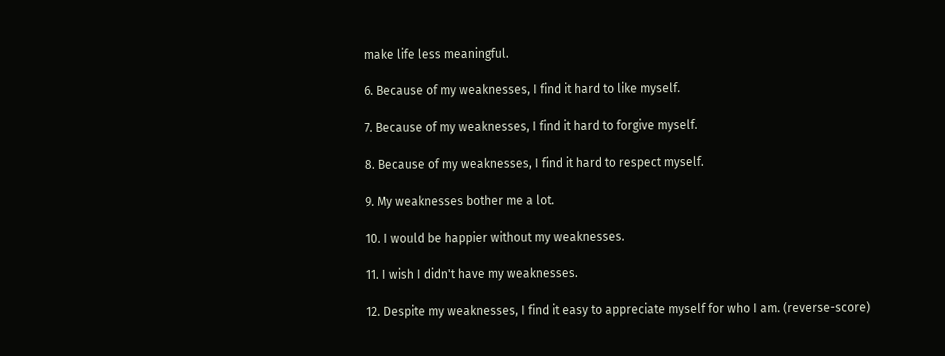make life less meaningful.

6. Because of my weaknesses, I find it hard to like myself.

7. Because of my weaknesses, I find it hard to forgive myself.

8. Because of my weaknesses, I find it hard to respect myself.

9. My weaknesses bother me a lot.

10. I would be happier without my weaknesses.

11. I wish I didn't have my weaknesses.

12. Despite my weaknesses, I find it easy to appreciate myself for who I am. (reverse-score)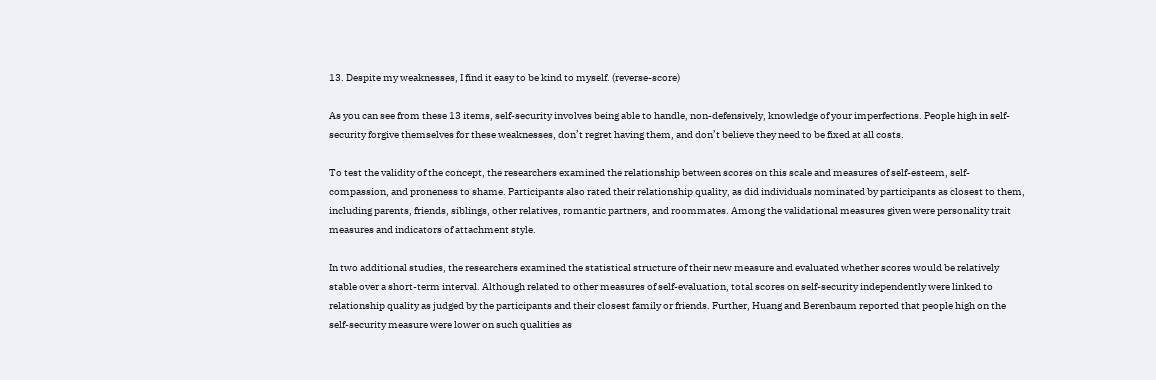13. Despite my weaknesses, I find it easy to be kind to myself. (reverse-score)

As you can see from these 13 items, self-security involves being able to handle, non-defensively, knowledge of your imperfections. People high in self-security forgive themselves for these weaknesses, don’t regret having them, and don’t believe they need to be fixed at all costs.

To test the validity of the concept, the researchers examined the relationship between scores on this scale and measures of self-esteem, self-compassion, and proneness to shame. Participants also rated their relationship quality, as did individuals nominated by participants as closest to them, including parents, friends, siblings, other relatives, romantic partners, and roommates. Among the validational measures given were personality trait measures and indicators of attachment style.

In two additional studies, the researchers examined the statistical structure of their new measure and evaluated whether scores would be relatively stable over a short-term interval. Although related to other measures of self-evaluation, total scores on self-security independently were linked to relationship quality as judged by the participants and their closest family or friends. Further, Huang and Berenbaum reported that people high on the self-security measure were lower on such qualities as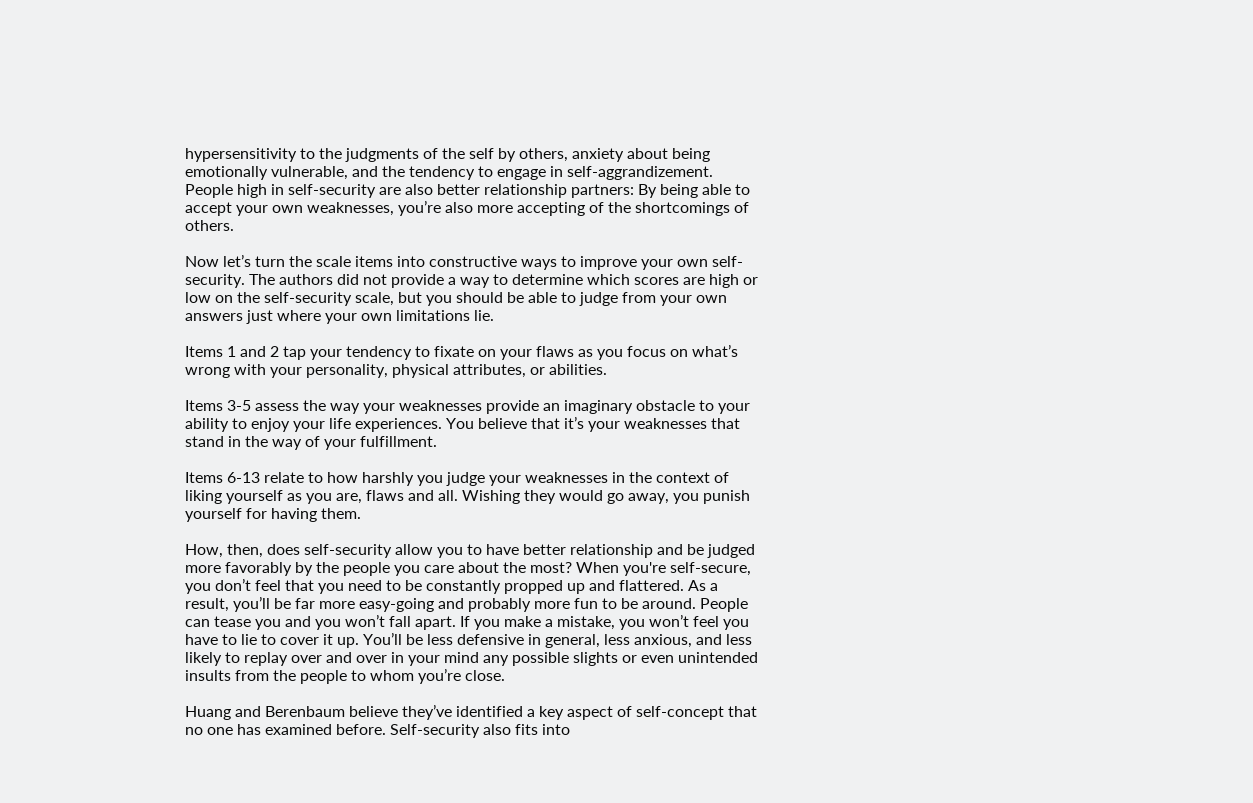hypersensitivity to the judgments of the self by others, anxiety about being emotionally vulnerable, and the tendency to engage in self-aggrandizement. People high in self-security are also better relationship partners: By being able to accept your own weaknesses, you’re also more accepting of the shortcomings of others.

Now let’s turn the scale items into constructive ways to improve your own self-security. The authors did not provide a way to determine which scores are high or low on the self-security scale, but you should be able to judge from your own answers just where your own limitations lie.

Items 1 and 2 tap your tendency to fixate on your flaws as you focus on what’s wrong with your personality, physical attributes, or abilities.

Items 3-5 assess the way your weaknesses provide an imaginary obstacle to your ability to enjoy your life experiences. You believe that it’s your weaknesses that stand in the way of your fulfillment.

Items 6-13 relate to how harshly you judge your weaknesses in the context of liking yourself as you are, flaws and all. Wishing they would go away, you punish yourself for having them.

How, then, does self-security allow you to have better relationship and be judged more favorably by the people you care about the most? When you're self-secure, you don’t feel that you need to be constantly propped up and flattered. As a result, you’ll be far more easy-going and probably more fun to be around. People can tease you and you won’t fall apart. If you make a mistake, you won’t feel you have to lie to cover it up. You’ll be less defensive in general, less anxious, and less likely to replay over and over in your mind any possible slights or even unintended insults from the people to whom you’re close.

Huang and Berenbaum believe they’ve identified a key aspect of self-concept that no one has examined before. Self-security also fits into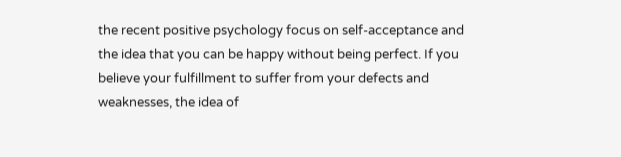the recent positive psychology focus on self-acceptance and the idea that you can be happy without being perfect. If you believe your fulfillment to suffer from your defects and weaknesses, the idea of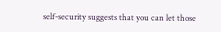self-security suggests that you can let those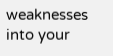weaknesses into your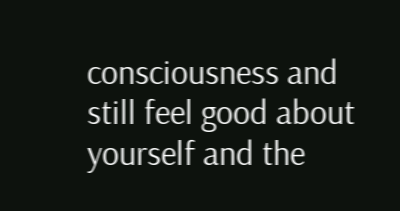consciousness and still feel good about yourself and the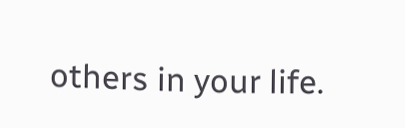others in your life.